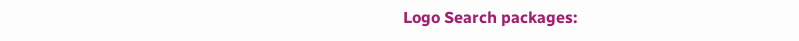Logo Search packages: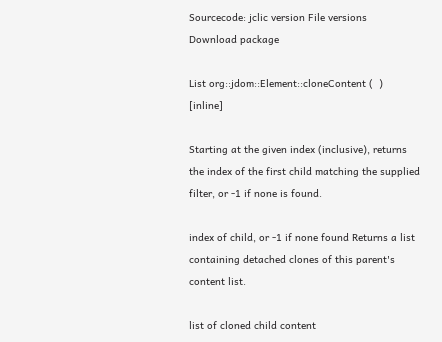Sourcecode: jclic version File versions  Download package

List org::jdom::Element::cloneContent (  )  [inline]

Starting at the given index (inclusive), returns the index of the first child matching the supplied filter, or -1 if none is found.

index of child, or -1 if none found Returns a list containing detached clones of this parent's content list.

list of cloned child content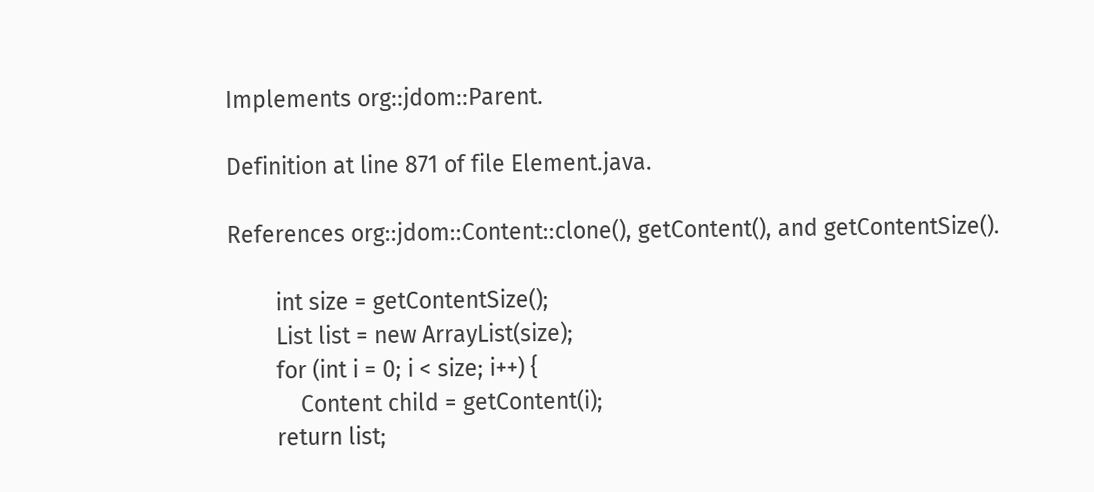Implements org::jdom::Parent.

Definition at line 871 of file Element.java.

References org::jdom::Content::clone(), getContent(), and getContentSize().

        int size = getContentSize();
        List list = new ArrayList(size);
        for (int i = 0; i < size; i++) {
            Content child = getContent(i);
        return list;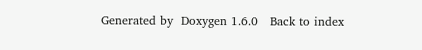Generated by  Doxygen 1.6.0   Back to index